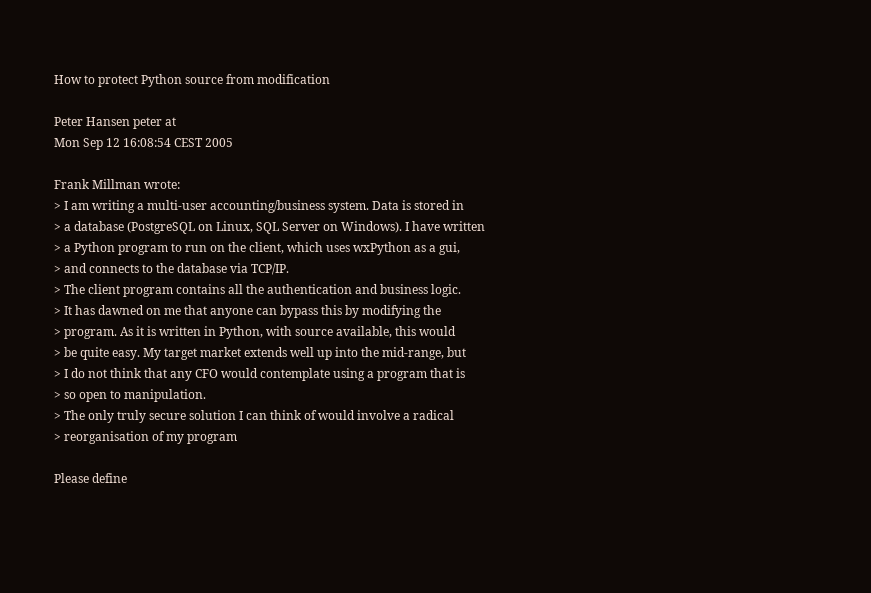How to protect Python source from modification

Peter Hansen peter at
Mon Sep 12 16:08:54 CEST 2005

Frank Millman wrote:
> I am writing a multi-user accounting/business system. Data is stored in
> a database (PostgreSQL on Linux, SQL Server on Windows). I have written
> a Python program to run on the client, which uses wxPython as a gui,
> and connects to the database via TCP/IP.
> The client program contains all the authentication and business logic.
> It has dawned on me that anyone can bypass this by modifying the
> program. As it is written in Python, with source available, this would
> be quite easy. My target market extends well up into the mid-range, but
> I do not think that any CFO would contemplate using a program that is
> so open to manipulation.
> The only truly secure solution I can think of would involve a radical
> reorganisation of my program

Please define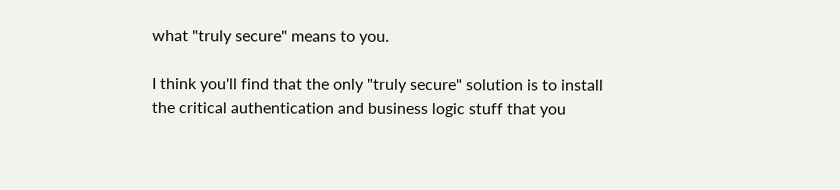what "truly secure" means to you.

I think you'll find that the only "truly secure" solution is to install
the critical authentication and business logic stuff that you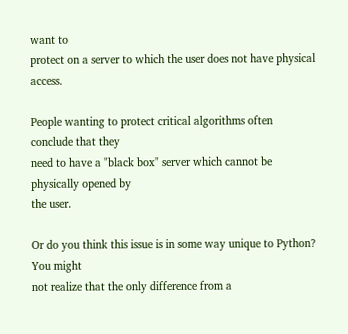want to
protect on a server to which the user does not have physical access.

People wanting to protect critical algorithms often conclude that they
need to have a "black box" server which cannot be physically opened by
the user.

Or do you think this issue is in some way unique to Python?  You might
not realize that the only difference from a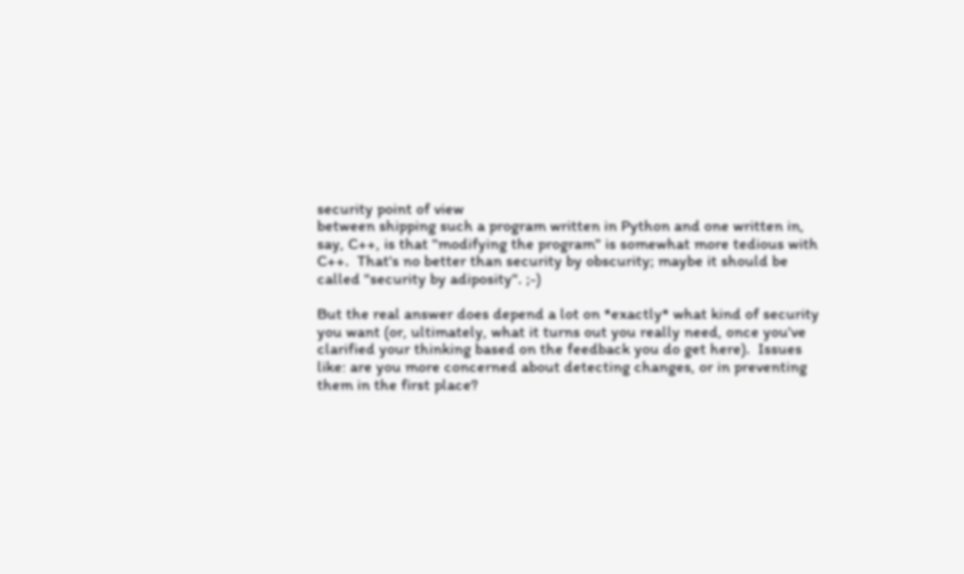security point of view
between shipping such a program written in Python and one written in,
say, C++, is that "modifying the program" is somewhat more tedious with
C++.  That's no better than security by obscurity; maybe it should be
called "security by adiposity". ;-)

But the real answer does depend a lot on *exactly* what kind of security
you want (or, ultimately, what it turns out you really need, once you've
clarified your thinking based on the feedback you do get here).  Issues
like: are you more concerned about detecting changes, or in preventing
them in the first place?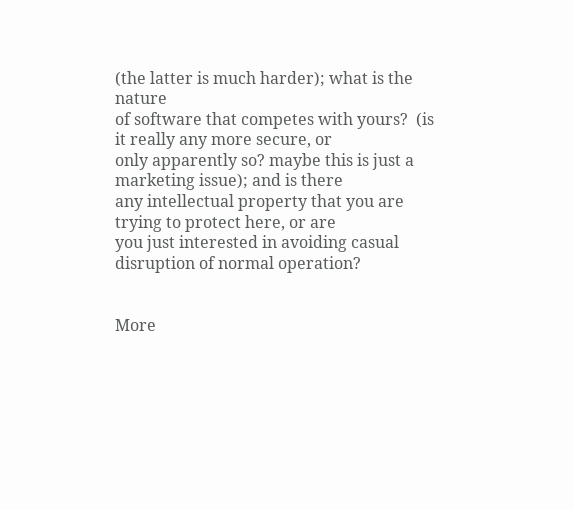(the latter is much harder); what is the nature
of software that competes with yours?  (is it really any more secure, or
only apparently so? maybe this is just a marketing issue); and is there
any intellectual property that you are trying to protect here, or are
you just interested in avoiding casual disruption of normal operation?


More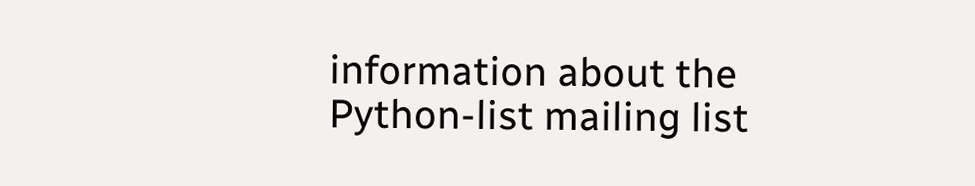information about the Python-list mailing list